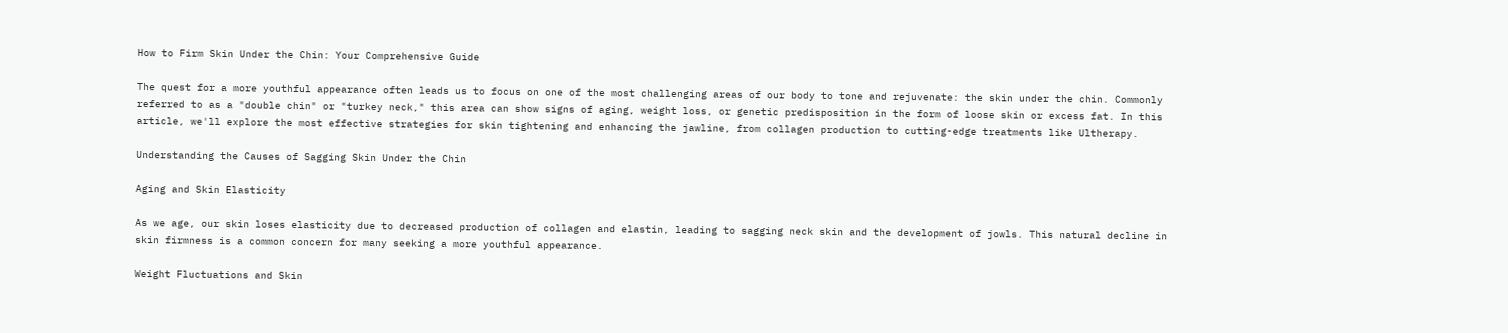How to Firm Skin Under the Chin: Your Comprehensive Guide

The quest for a more youthful appearance often leads us to focus on one of the most challenging areas of our body to tone and rejuvenate: the skin under the chin. Commonly referred to as a "double chin" or "turkey neck," this area can show signs of aging, weight loss, or genetic predisposition in the form of loose skin or excess fat. In this article, we'll explore the most effective strategies for skin tightening and enhancing the jawline, from collagen production to cutting-edge treatments like Ultherapy.

Understanding the Causes of Sagging Skin Under the Chin

Aging and Skin Elasticity

As we age, our skin loses elasticity due to decreased production of collagen and elastin, leading to sagging neck skin and the development of jowls. This natural decline in skin firmness is a common concern for many seeking a more youthful appearance.

Weight Fluctuations and Skin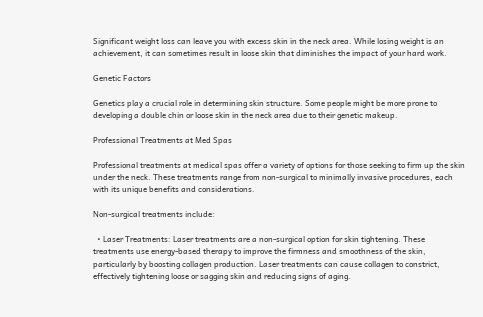Significant weight loss can leave you with excess skin in the neck area. While losing weight is an achievement, it can sometimes result in loose skin that diminishes the impact of your hard work.

Genetic Factors

Genetics play a crucial role in determining skin structure. Some people might be more prone to developing a double chin or loose skin in the neck area due to their genetic makeup.

Professional Treatments at Med Spas

Professional treatments at medical spas offer a variety of options for those seeking to firm up the skin under the neck. These treatments range from non-surgical to minimally invasive procedures, each with its unique benefits and considerations.

Non-surgical treatments include:

  • Laser Treatments: Laser treatments are a non-surgical option for skin tightening. These treatments use energy-based therapy to improve the firmness and smoothness of the skin, particularly by boosting collagen production. Laser treatments can cause collagen to constrict, effectively tightening loose or sagging skin and reducing signs of aging.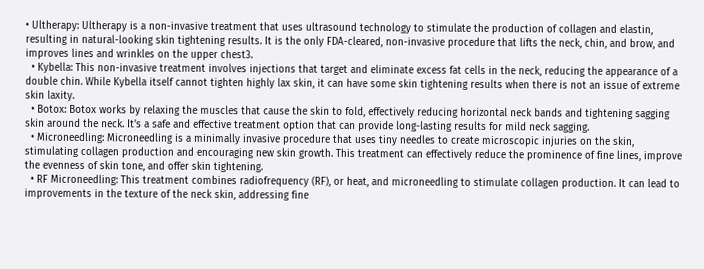• Ultherapy: Ultherapy is a non-invasive treatment that uses ultrasound technology to stimulate the production of collagen and elastin, resulting in natural-looking skin tightening results. It is the only FDA-cleared, non-invasive procedure that lifts the neck, chin, and brow, and improves lines and wrinkles on the upper chest3.
  • Kybella: This non-invasive treatment involves injections that target and eliminate excess fat cells in the neck, reducing the appearance of a double chin. While Kybella itself cannot tighten highly lax skin, it can have some skin tightening results when there is not an issue of extreme skin laxity.
  • Botox: Botox works by relaxing the muscles that cause the skin to fold, effectively reducing horizontal neck bands and tightening sagging skin around the neck. It's a safe and effective treatment option that can provide long-lasting results for mild neck sagging.
  • Microneedling: Microneedling is a minimally invasive procedure that uses tiny needles to create microscopic injuries on the skin, stimulating collagen production and encouraging new skin growth. This treatment can effectively reduce the prominence of fine lines, improve the evenness of skin tone, and offer skin tightening.
  • RF Microneedling: This treatment combines radiofrequency (RF), or heat, and microneedling to stimulate collagen production. It can lead to improvements in the texture of the neck skin, addressing fine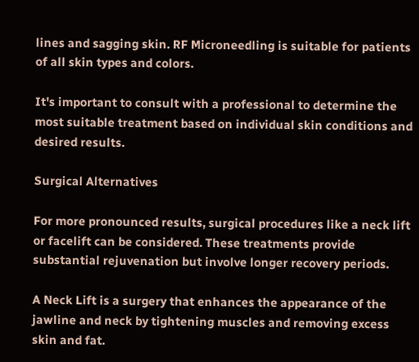lines and sagging skin. RF Microneedling is suitable for patients of all skin types and colors.

It's important to consult with a professional to determine the most suitable treatment based on individual skin conditions and desired results.

Surgical Alternatives

For more pronounced results, surgical procedures like a neck lift or facelift can be considered. These treatments provide substantial rejuvenation but involve longer recovery periods.

A Neck Lift is a surgery that enhances the appearance of the jawline and neck by tightening muscles and removing excess skin and fat.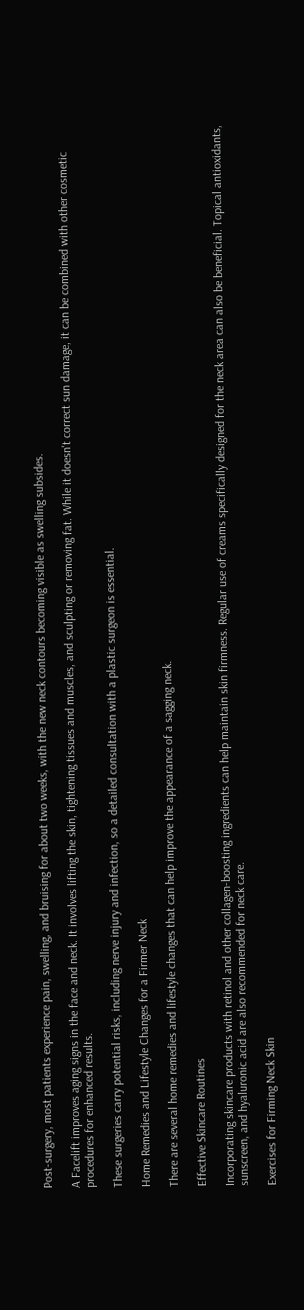Post-surgery, most patients experience pain, swelling, and bruising for about two weeks, with the new neck contours becoming visible as swelling subsides.

A Facelift improves aging signs in the face and neck. It involves lifting the skin, tightening tissues and muscles, and sculpting or removing fat. While it doesn't correct sun damage, it can be combined with other cosmetic procedures for enhanced results.

These surgeries carry potential risks, including nerve injury and infection, so a detailed consultation with a plastic surgeon is essential.

Home Remedies and Lifestyle Changes for a Firmer Neck

There are several home remedies and lifestyle changes that can help improve the appearance of a sagging neck.

Effective Skincare Routines

Incorporating skincare products with retinol and other collagen-boosting ingredients can help maintain skin firmness. Regular use of creams specifically designed for the neck area can also be beneficial. Topical antioxidants, sunscreen, and hyaluronic acid are also recommended for neck care.

Exercises for Firming Neck Skin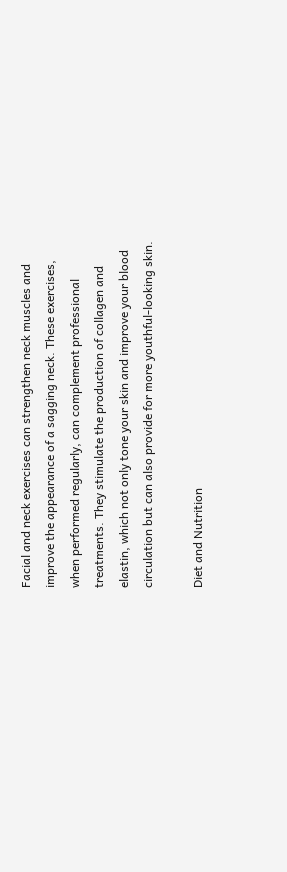Facial and neck exercises can strengthen neck muscles and improve the appearance of a sagging neck. These exercises, when performed regularly, can complement professional treatments. They stimulate the production of collagen and elastin, which not only tone your skin and improve your blood circulation but can also provide for more youthful-looking skin.

Diet and Nutrition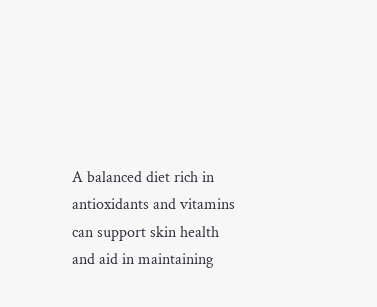A balanced diet rich in antioxidants and vitamins can support skin health and aid in maintaining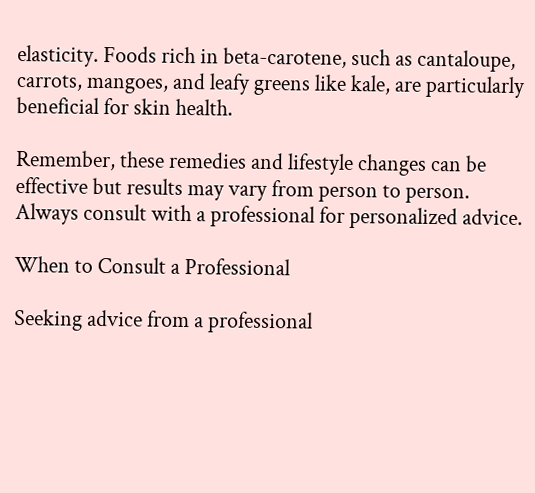elasticity. Foods rich in beta-carotene, such as cantaloupe, carrots, mangoes, and leafy greens like kale, are particularly beneficial for skin health.

Remember, these remedies and lifestyle changes can be effective but results may vary from person to person. Always consult with a professional for personalized advice.

When to Consult a Professional

Seeking advice from a professional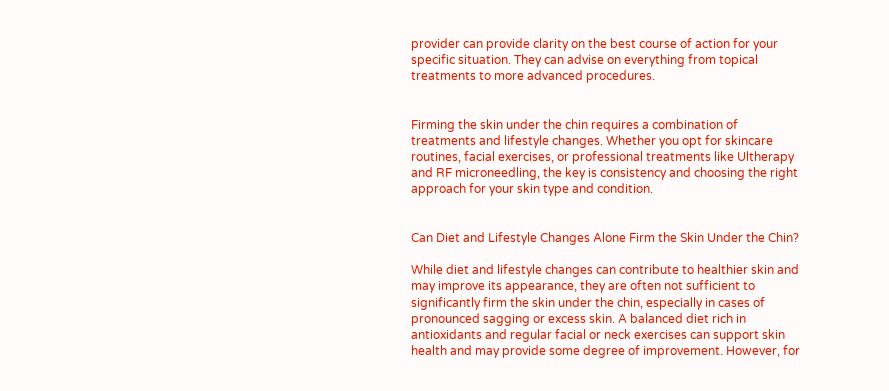provider can provide clarity on the best course of action for your specific situation. They can advise on everything from topical treatments to more advanced procedures.


Firming the skin under the chin requires a combination of treatments and lifestyle changes. Whether you opt for skincare routines, facial exercises, or professional treatments like Ultherapy and RF microneedling, the key is consistency and choosing the right approach for your skin type and condition.


Can Diet and Lifestyle Changes Alone Firm the Skin Under the Chin?

While diet and lifestyle changes can contribute to healthier skin and may improve its appearance, they are often not sufficient to significantly firm the skin under the chin, especially in cases of pronounced sagging or excess skin. A balanced diet rich in antioxidants and regular facial or neck exercises can support skin health and may provide some degree of improvement. However, for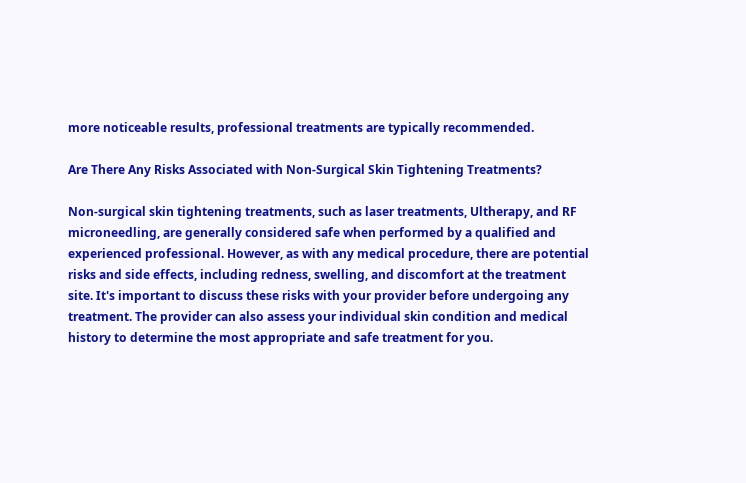more noticeable results, professional treatments are typically recommended.

Are There Any Risks Associated with Non-Surgical Skin Tightening Treatments?

Non-surgical skin tightening treatments, such as laser treatments, Ultherapy, and RF microneedling, are generally considered safe when performed by a qualified and experienced professional. However, as with any medical procedure, there are potential risks and side effects, including redness, swelling, and discomfort at the treatment site. It's important to discuss these risks with your provider before undergoing any treatment. The provider can also assess your individual skin condition and medical history to determine the most appropriate and safe treatment for you.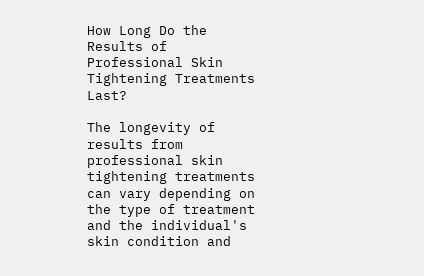How Long Do the Results of Professional Skin Tightening Treatments Last?

The longevity of results from professional skin tightening treatments can vary depending on the type of treatment and the individual's skin condition and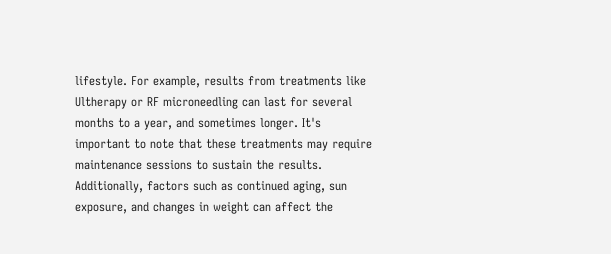lifestyle. For example, results from treatments like Ultherapy or RF microneedling can last for several months to a year, and sometimes longer. It's important to note that these treatments may require maintenance sessions to sustain the results. Additionally, factors such as continued aging, sun exposure, and changes in weight can affect the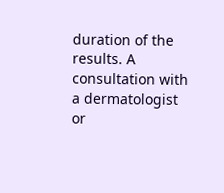duration of the results. A consultation with a dermatologist or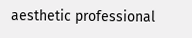aesthetic professional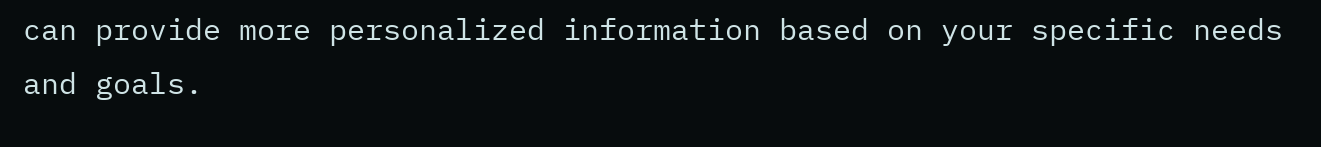can provide more personalized information based on your specific needs and goals.